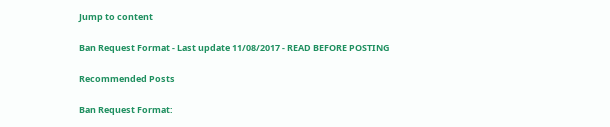Jump to content

Ban Request Format - Last update 11/08/2017 - READ BEFORE POSTING

Recommended Posts

Ban Request Format: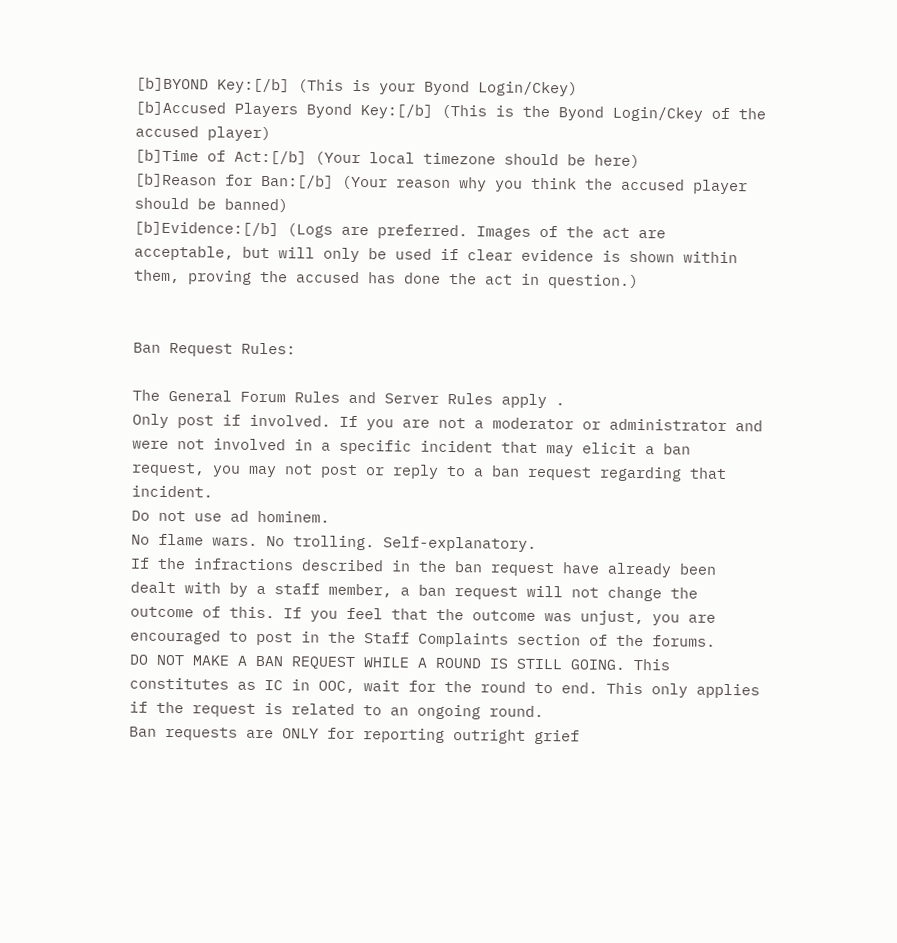[b]BYOND Key:[/b] (This is your Byond Login/Ckey)
[b]Accused Players Byond Key:[/b] (This is the Byond Login/Ckey of the accused player)
[b]Time of Act:[/b] (Your local timezone should be here)
[b]Reason for Ban:[/b] (Your reason why you think the accused player should be banned)
[b]Evidence:[/b] (Logs are preferred. Images of the act are acceptable, but will only be used if clear evidence is shown within them, proving the accused has done the act in question.)


Ban Request Rules:

The General Forum Rules and Server Rules apply .
Only post if involved. If you are not a moderator or administrator and were not involved in a specific incident that may elicit a ban request, you may not post or reply to a ban request regarding that incident.
Do not use ad hominem.
No flame wars. No trolling. Self-explanatory.
If the infractions described in the ban request have already been dealt with by a staff member, a ban request will not change the outcome of this. If you feel that the outcome was unjust, you are encouraged to post in the Staff Complaints section of the forums.
DO NOT MAKE A BAN REQUEST WHILE A ROUND IS STILL GOING. This constitutes as IC in OOC, wait for the round to end. This only applies if the request is related to an ongoing round.
Ban requests are ONLY for reporting outright grief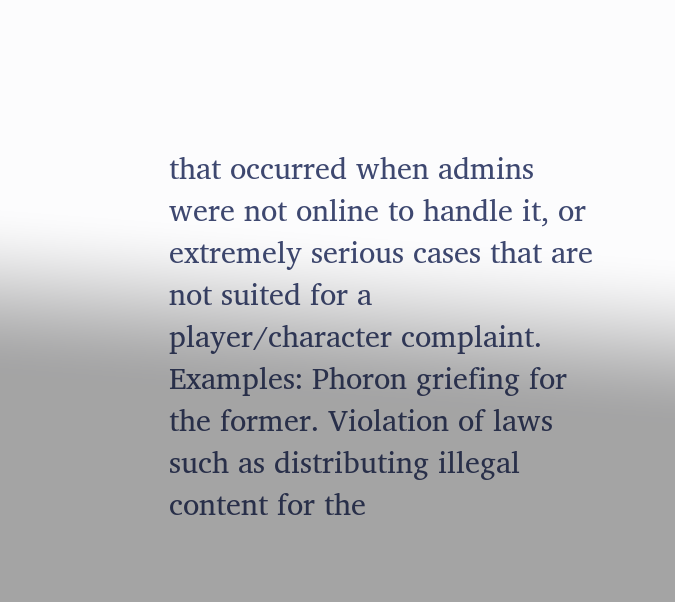that occurred when admins were not online to handle it, or extremely serious cases that are not suited for a player/character complaint. Examples: Phoron griefing for the former. Violation of laws such as distributing illegal content for the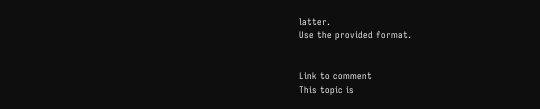latter.
Use the provided format.


Link to comment
This topic is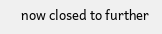now closed to further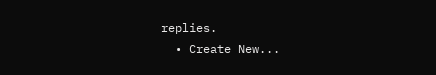replies.
  • Create New...